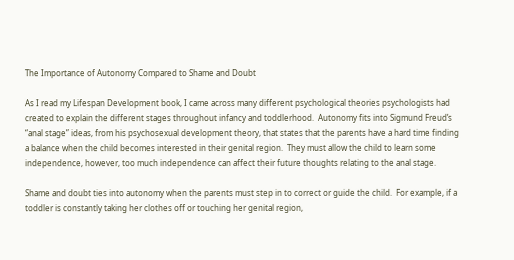The Importance of Autonomy Compared to Shame and Doubt

As I read my Lifespan Development book, I came across many different psychological theories psychologists had created to explain the different stages throughout infancy and toddlerhood.  Autonomy fits into Sigmund Freud’s “anal stage” ideas, from his psychosexual development theory, that states that the parents have a hard time finding a balance when the child becomes interested in their genital region.  They must allow the child to learn some independence, however, too much independence can affect their future thoughts relating to the anal stage.

Shame and doubt ties into autonomy when the parents must step in to correct or guide the child.  For example, if a toddler is constantly taking her clothes off or touching her genital region,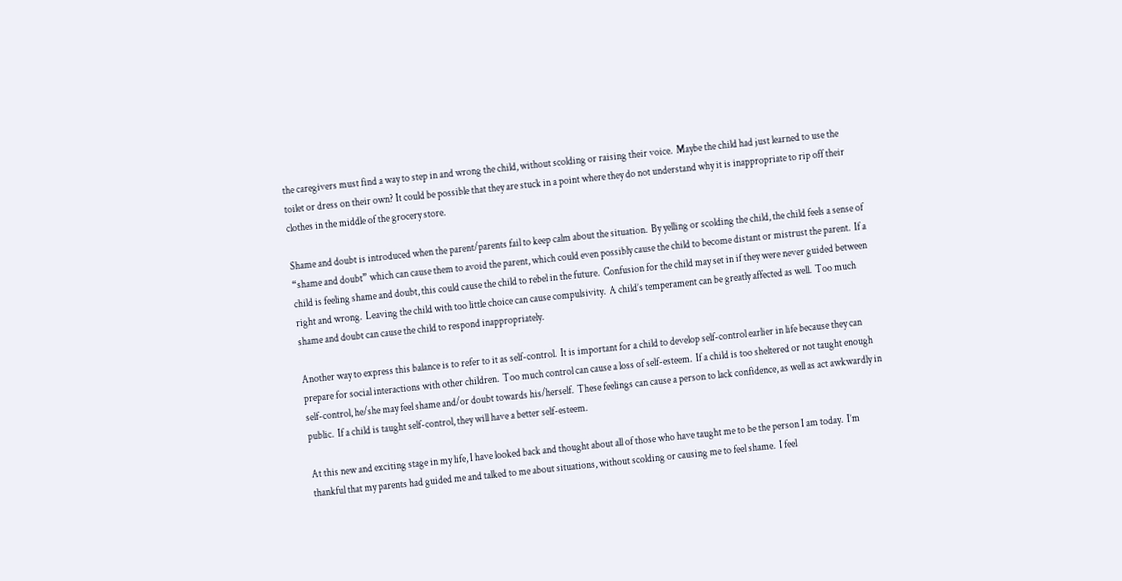the caregivers must find a way to step in and wrong the child, without scolding or raising their voice.  Maybe the child had just learned to use the toilet or dress on their own? It could be possible that they are stuck in a point where they do not understand why it is inappropriate to rip off their clothes in the middle of the grocery store.

Shame and doubt is introduced when the parent/parents fail to keep calm about the situation.  By yelling or scolding the child, the child feels a sense of “shame and doubt” which can cause them to avoid the parent, which could even possibly cause the child to become distant or mistrust the parent.  If a child is feeling shame and doubt, this could cause the child to rebel in the future.  Confusion for the child may set in if they were never guided between right and wrong.  Leaving the child with too little choice can cause compulsivity.  A child’s temperament can be greatly affected as well.  Too much shame and doubt can cause the child to respond inappropriately.

Another way to express this balance is to refer to it as self-control.  It is important for a child to develop self-control earlier in life because they can prepare for social interactions with other children.  Too much control can cause a loss of self-esteem.  If a child is too sheltered or not taught enough self-control, he/she may feel shame and/or doubt towards his/herself.  These feelings can cause a person to lack confidence, as well as act awkwardly in public.  If a child is taught self-control, they will have a better self-esteem.

At this new and exciting stage in my life, I have looked back and thought about all of those who have taught me to be the person I am today.  I’m thankful that my parents had guided me and talked to me about situations, without scolding or causing me to feel shame.  I feel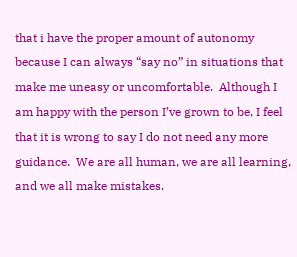that i have the proper amount of autonomy because I can always “say no” in situations that make me uneasy or uncomfortable.  Although I am happy with the person I’ve grown to be, I feel that it is wrong to say I do not need any more guidance.  We are all human, we are all learning, and we all make mistakes.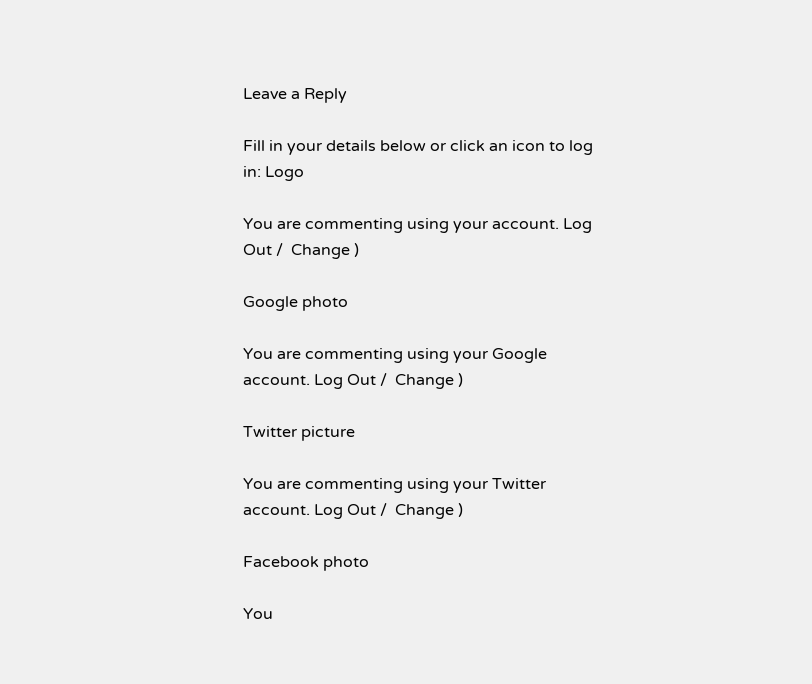Leave a Reply

Fill in your details below or click an icon to log in: Logo

You are commenting using your account. Log Out /  Change )

Google photo

You are commenting using your Google account. Log Out /  Change )

Twitter picture

You are commenting using your Twitter account. Log Out /  Change )

Facebook photo

You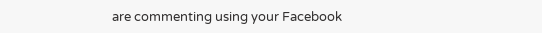are commenting using your Facebook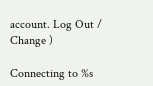account. Log Out /  Change )

Connecting to %s